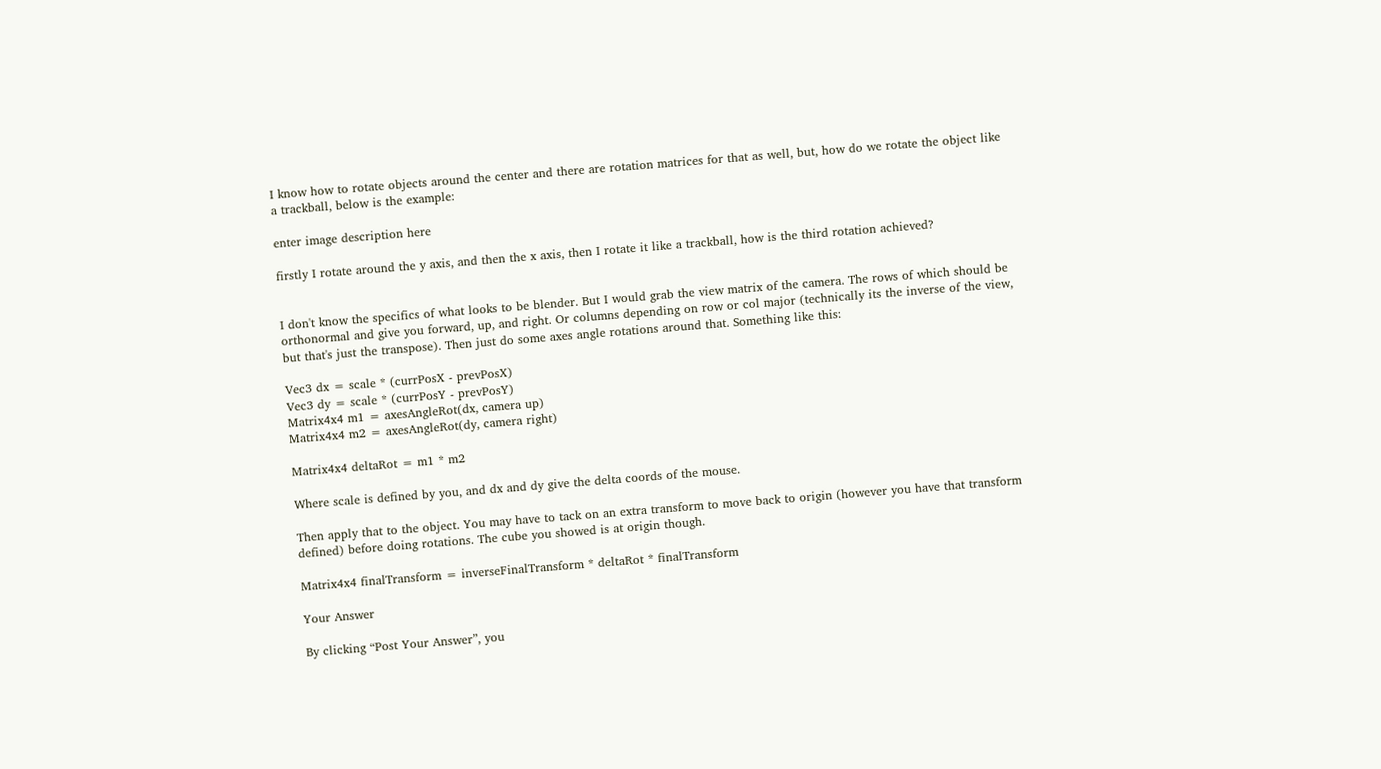I know how to rotate objects around the center and there are rotation matrices for that as well, but, how do we rotate the object like a trackball, below is the example:

enter image description here

firstly I rotate around the y axis, and then the x axis, then I rotate it like a trackball, how is the third rotation achieved?


I don't know the specifics of what looks to be blender. But I would grab the view matrix of the camera. The rows of which should be orthonormal and give you forward, up, and right. Or columns depending on row or col major (technically its the inverse of the view, but that's just the transpose). Then just do some axes angle rotations around that. Something like this:

Vec3 dx = scale * (currPosX - prevPosX)
Vec3 dy = scale * (currPosY - prevPosY)
Matrix4x4 m1 = axesAngleRot(dx, camera up)
Matrix4x4 m2 = axesAngleRot(dy, camera right)

Matrix4x4 deltaRot = m1 * m2

Where scale is defined by you, and dx and dy give the delta coords of the mouse.

Then apply that to the object. You may have to tack on an extra transform to move back to origin (however you have that transform defined) before doing rotations. The cube you showed is at origin though.

Matrix4x4 finalTransform = inverseFinalTransform * deltaRot * finalTransform

Your Answer

By clicking “Post Your Answer”, you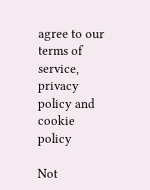agree to our terms of service, privacy policy and cookie policy

Not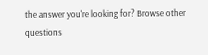the answer you're looking for? Browse other questions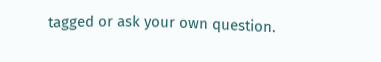tagged or ask your own question.